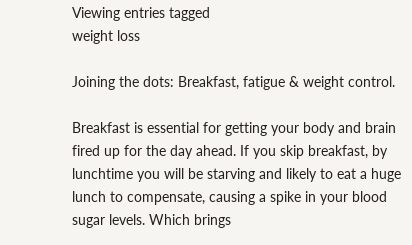Viewing entries tagged
weight loss

Joining the dots: Breakfast, fatigue & weight control.

Breakfast is essential for getting your body and brain fired up for the day ahead. If you skip breakfast, by lunchtime you will be starving and likely to eat a huge lunch to compensate, causing a spike in your blood sugar levels. Which brings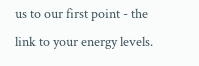us to our first point - the link to your energy levels.